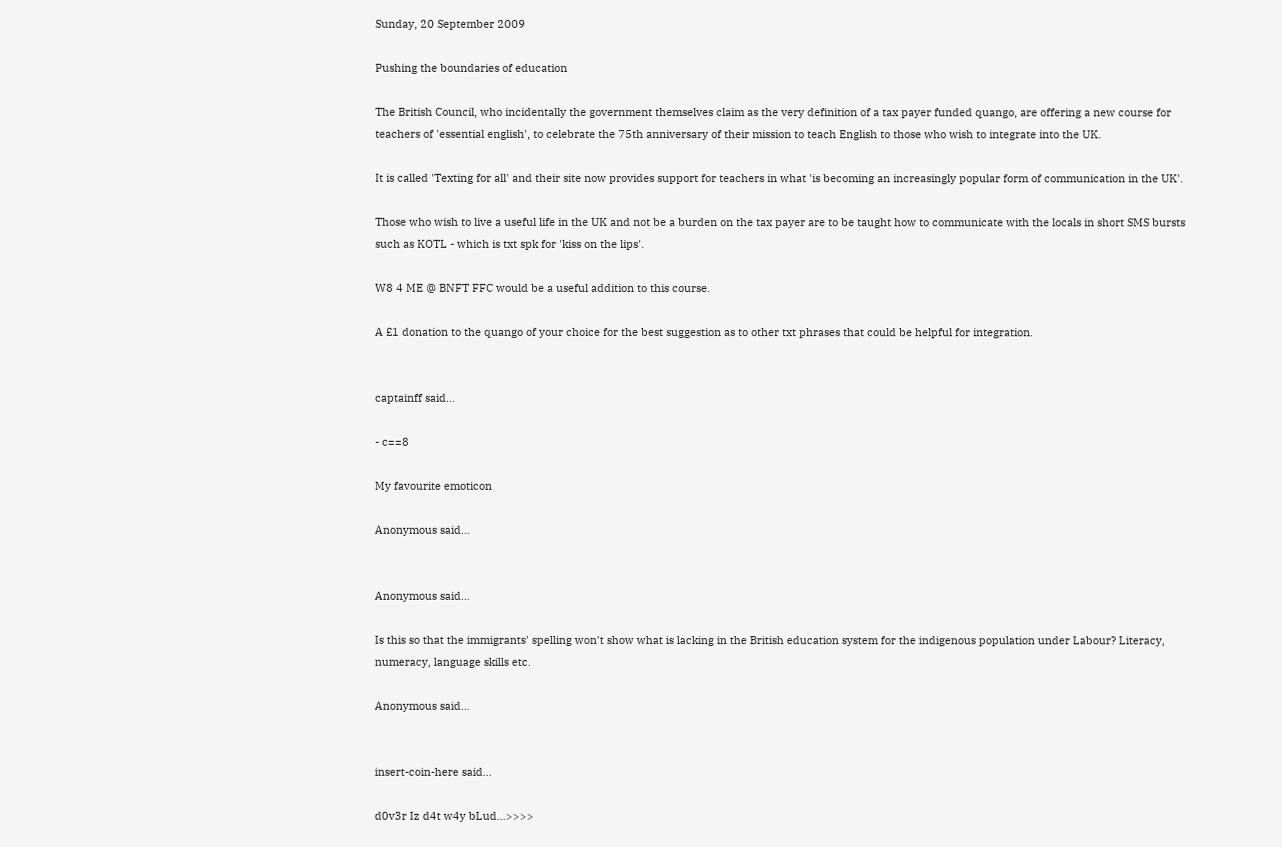Sunday, 20 September 2009

Pushing the boundaries of education

The British Council, who incidentally the government themselves claim as the very definition of a tax payer funded quango, are offering a new course for teachers of 'essential english', to celebrate the 75th anniversary of their mission to teach English to those who wish to integrate into the UK.

It is called 'Texting for all' and their site now provides support for teachers in what 'is becoming an increasingly popular form of communication in the UK'.

Those who wish to live a useful life in the UK and not be a burden on the tax payer are to be taught how to communicate with the locals in short SMS bursts such as KOTL - which is txt spk for 'kiss on the lips'.

W8 4 ME @ BNFT FFC would be a useful addition to this course.

A £1 donation to the quango of your choice for the best suggestion as to other txt phrases that could be helpful for integration.


captainff said...

- c==8

My favourite emoticon

Anonymous said...


Anonymous said...

Is this so that the immigrants' spelling won't show what is lacking in the British education system for the indigenous population under Labour? Literacy, numeracy, language skills etc.

Anonymous said...


insert-coin-here said...

d0v3r Iz d4t w4y bLud...>>>>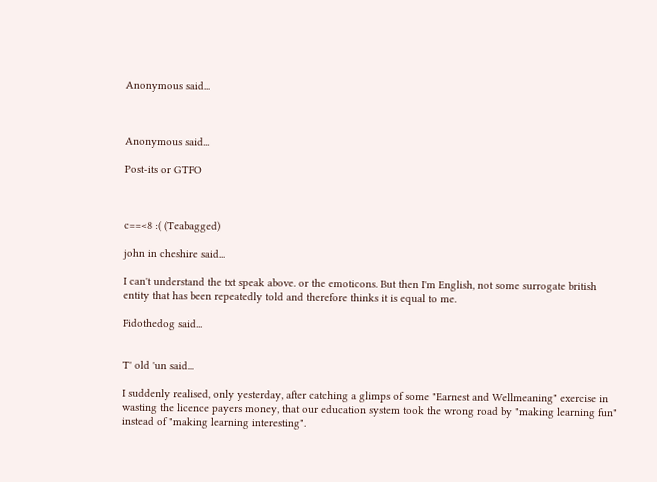Anonymous said...



Anonymous said...

Post-its or GTFO



c==<8 :( (Teabagged)

john in cheshire said...

I can't understand the txt speak above. or the emoticons. But then I'm English, not some surrogate british entity that has been repeatedly told and therefore thinks it is equal to me.

Fidothedog said...


T' old 'un said...

I suddenly realised, only yesterday, after catching a glimps of some "Earnest and Wellmeaning" exercise in wasting the licence payers money, that our education system took the wrong road by "making learning fun" instead of "making learning interesting".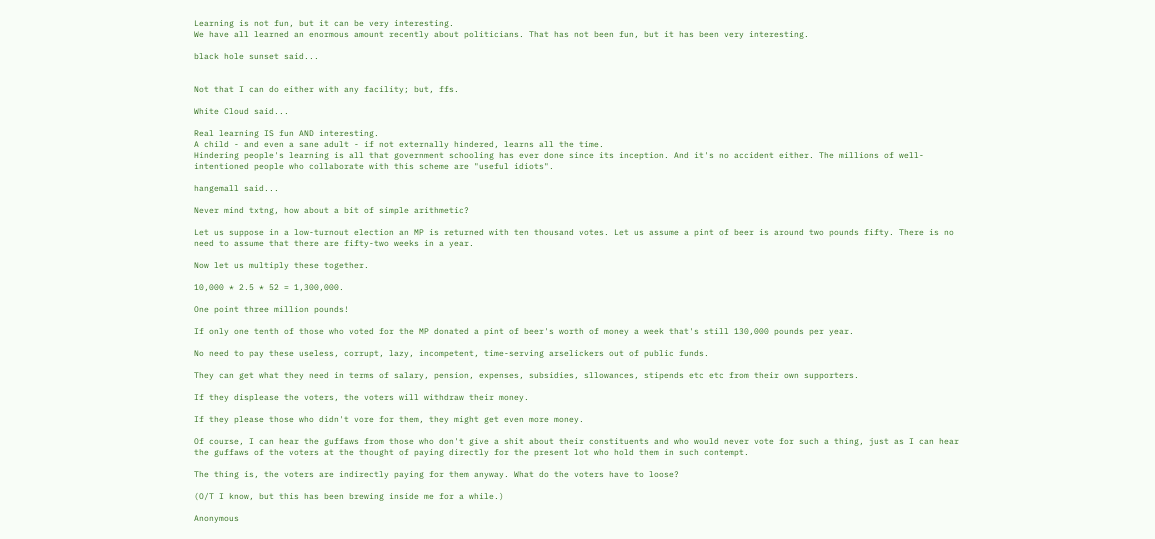Learning is not fun, but it can be very interesting.
We have all learned an enormous amount recently about politicians. That has not been fun, but it has been very interesting.

black hole sunset said...


Not that I can do either with any facility; but, ffs.

White Cloud said...

Real learning IS fun AND interesting.
A child - and even a sane adult - if not externally hindered, learns all the time.
Hindering people's learning is all that government schooling has ever done since its inception. And it's no accident either. The millions of well-intentioned people who collaborate with this scheme are "useful idiots".

hangemall said...

Never mind txtng, how about a bit of simple arithmetic?

Let us suppose in a low-turnout election an MP is returned with ten thousand votes. Let us assume a pint of beer is around two pounds fifty. There is no need to assume that there are fifty-two weeks in a year.

Now let us multiply these together.

10,000 * 2.5 * 52 = 1,300,000.

One point three million pounds!

If only one tenth of those who voted for the MP donated a pint of beer's worth of money a week that's still 130,000 pounds per year.

No need to pay these useless, corrupt, lazy, incompetent, time-serving arselickers out of public funds.

They can get what they need in terms of salary, pension, expenses, subsidies, sllowances, stipends etc etc from their own supporters.

If they displease the voters, the voters will withdraw their money.

If they please those who didn't vore for them, they might get even more money.

Of course, I can hear the guffaws from those who don't give a shit about their constituents and who would never vote for such a thing, just as I can hear the guffaws of the voters at the thought of paying directly for the present lot who hold them in such contempt.

The thing is, the voters are indirectly paying for them anyway. What do the voters have to loose?

(O/T I know, but this has been brewing inside me for a while.)

Anonymous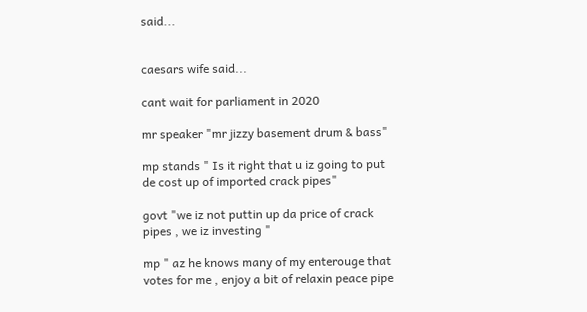said...


caesars wife said...

cant wait for parliament in 2020

mr speaker "mr jizzy basement drum & bass"

mp stands " Is it right that u iz going to put de cost up of imported crack pipes"

govt "we iz not puttin up da price of crack pipes , we iz investing "

mp " az he knows many of my enterouge that votes for me , enjoy a bit of relaxin peace pipe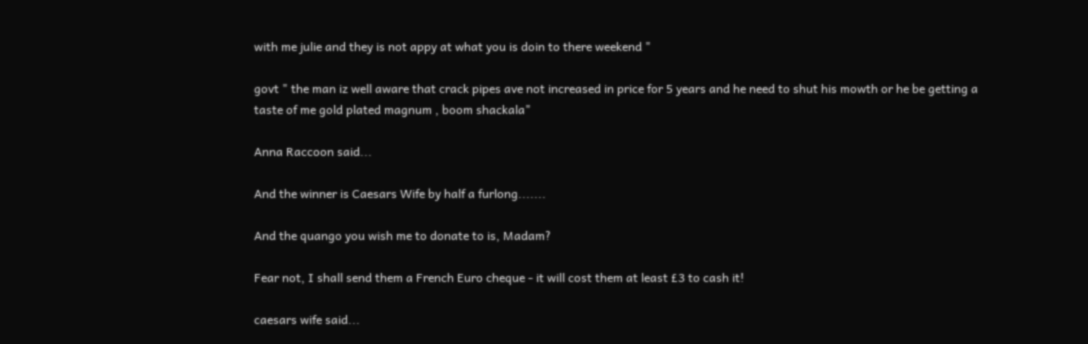with me julie and they is not appy at what you is doin to there weekend "

govt " the man iz well aware that crack pipes ave not increased in price for 5 years and he need to shut his mowth or he be getting a taste of me gold plated magnum , boom shackala"

Anna Raccoon said...

And the winner is Caesars Wife by half a furlong.......

And the quango you wish me to donate to is, Madam?

Fear not, I shall send them a French Euro cheque - it will cost them at least £3 to cash it!

caesars wife said...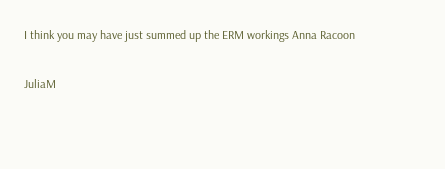I think you may have just summed up the ERM workings Anna Racoon

JuliaM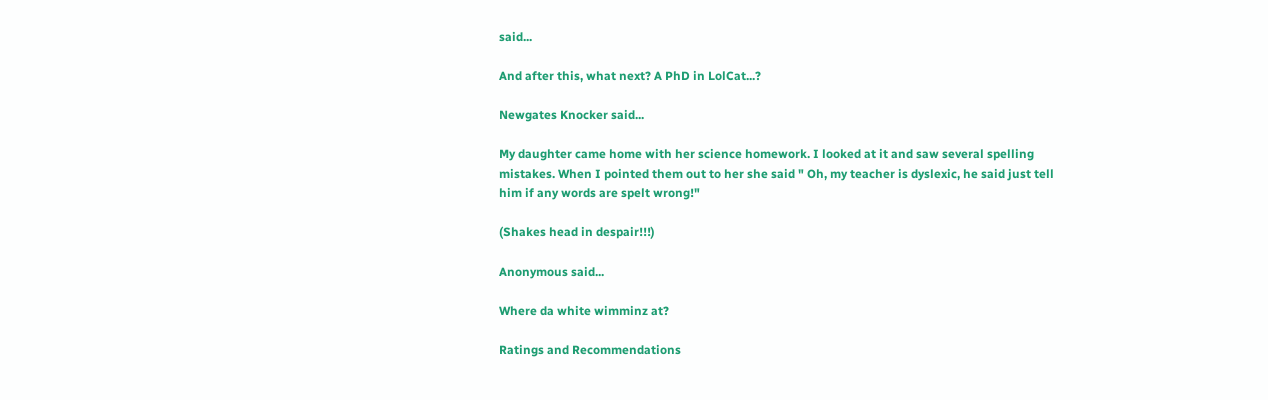said...

And after this, what next? A PhD in LolCat...?

Newgates Knocker said...

My daughter came home with her science homework. I looked at it and saw several spelling mistakes. When I pointed them out to her she said " Oh, my teacher is dyslexic, he said just tell him if any words are spelt wrong!"

(Shakes head in despair!!!)

Anonymous said...

Where da white wimminz at?

Ratings and Recommendations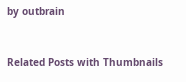by outbrain


Related Posts with Thumbnails